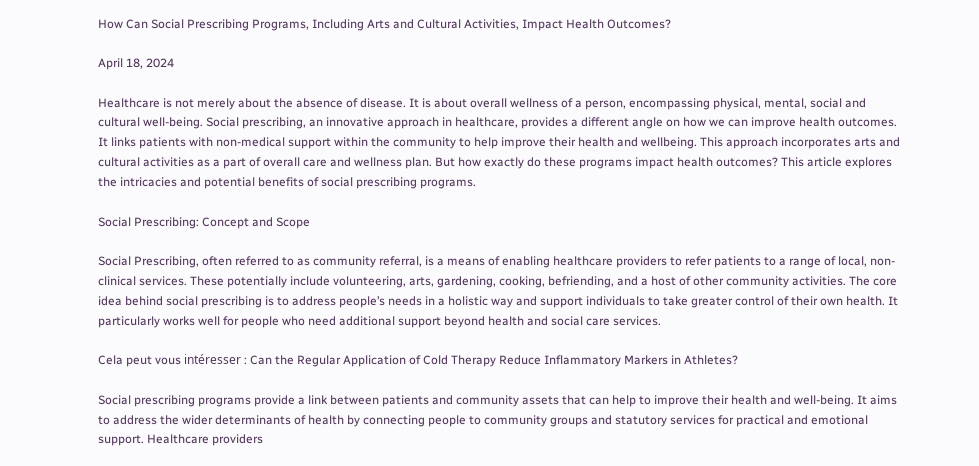How Can Social Prescribing Programs, Including Arts and Cultural Activities, Impact Health Outcomes?

April 18, 2024

Healthcare is not merely about the absence of disease. It is about overall wellness of a person, encompassing physical, mental, social and cultural well-being. Social prescribing, an innovative approach in healthcare, provides a different angle on how we can improve health outcomes. It links patients with non-medical support within the community to help improve their health and wellbeing. This approach incorporates arts and cultural activities as a part of overall care and wellness plan. But how exactly do these programs impact health outcomes? This article explores the intricacies and potential benefits of social prescribing programs.

Social Prescribing: Concept and Scope

Social Prescribing, often referred to as community referral, is a means of enabling healthcare providers to refer patients to a range of local, non-clinical services. These potentially include volunteering, arts, gardening, cooking, befriending, and a host of other community activities. The core idea behind social prescribing is to address people’s needs in a holistic way and support individuals to take greater control of their own health. It particularly works well for people who need additional support beyond health and social care services.

Cela peut vous intéresser : Can the Regular Application of Cold Therapy Reduce Inflammatory Markers in Athletes?

Social prescribing programs provide a link between patients and community assets that can help to improve their health and well-being. It aims to address the wider determinants of health by connecting people to community groups and statutory services for practical and emotional support. Healthcare providers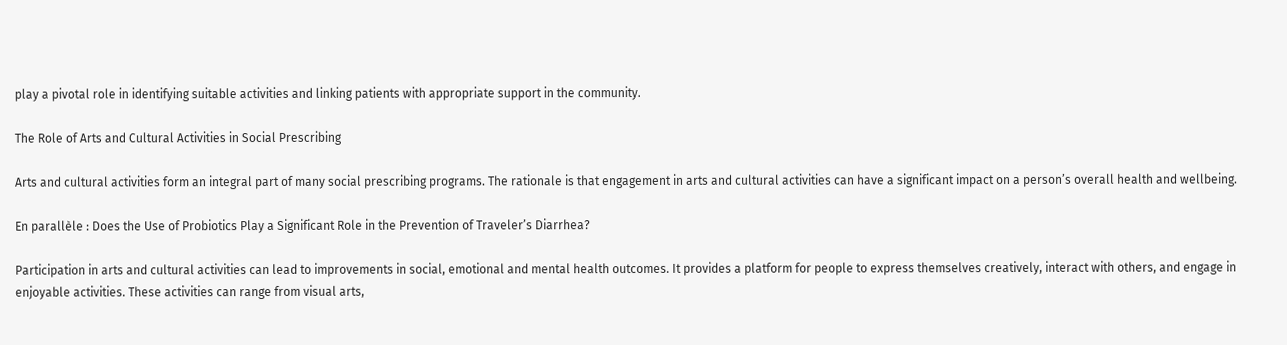play a pivotal role in identifying suitable activities and linking patients with appropriate support in the community.

The Role of Arts and Cultural Activities in Social Prescribing

Arts and cultural activities form an integral part of many social prescribing programs. The rationale is that engagement in arts and cultural activities can have a significant impact on a person’s overall health and wellbeing.

En parallèle : Does the Use of Probiotics Play a Significant Role in the Prevention of Traveler’s Diarrhea?

Participation in arts and cultural activities can lead to improvements in social, emotional and mental health outcomes. It provides a platform for people to express themselves creatively, interact with others, and engage in enjoyable activities. These activities can range from visual arts,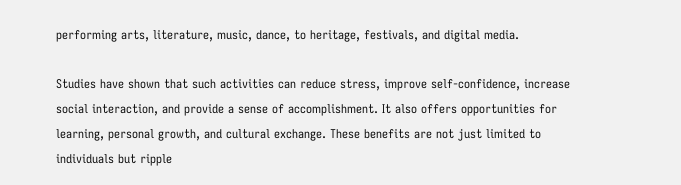performing arts, literature, music, dance, to heritage, festivals, and digital media.

Studies have shown that such activities can reduce stress, improve self-confidence, increase social interaction, and provide a sense of accomplishment. It also offers opportunities for learning, personal growth, and cultural exchange. These benefits are not just limited to individuals but ripple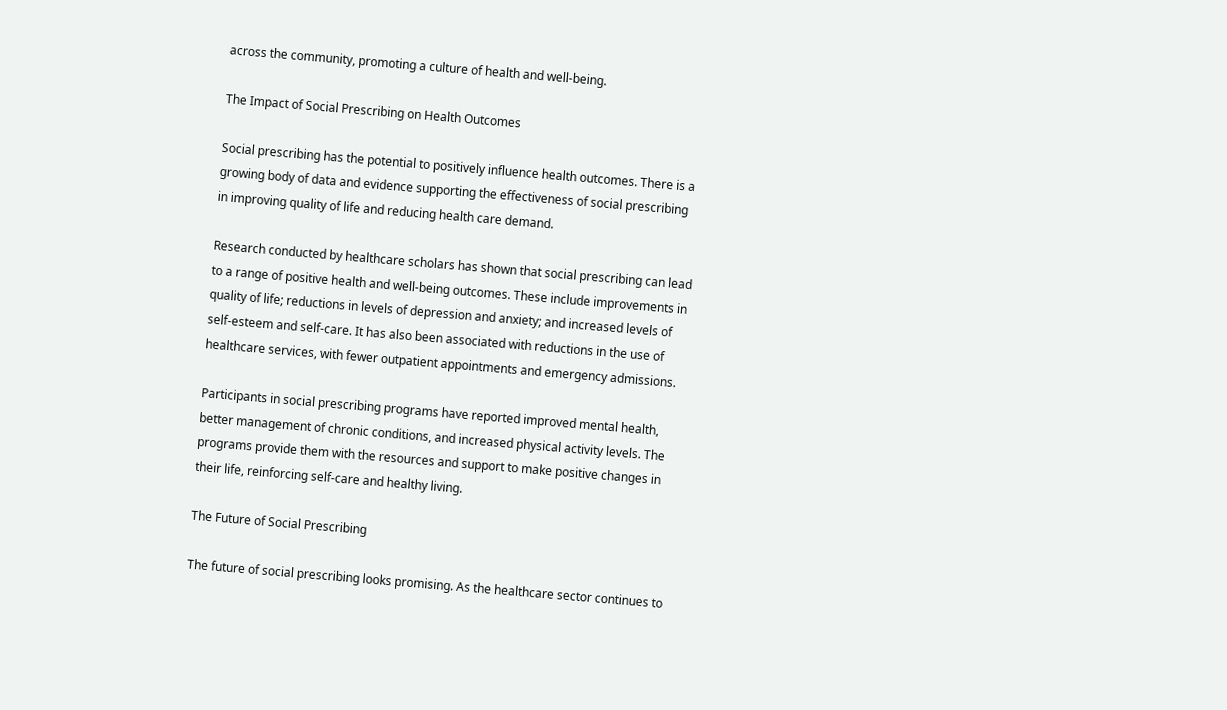across the community, promoting a culture of health and well-being.

The Impact of Social Prescribing on Health Outcomes

Social prescribing has the potential to positively influence health outcomes. There is a growing body of data and evidence supporting the effectiveness of social prescribing in improving quality of life and reducing health care demand.

Research conducted by healthcare scholars has shown that social prescribing can lead to a range of positive health and well-being outcomes. These include improvements in quality of life; reductions in levels of depression and anxiety; and increased levels of self-esteem and self-care. It has also been associated with reductions in the use of healthcare services, with fewer outpatient appointments and emergency admissions.

Participants in social prescribing programs have reported improved mental health, better management of chronic conditions, and increased physical activity levels. The programs provide them with the resources and support to make positive changes in their life, reinforcing self-care and healthy living.

The Future of Social Prescribing

The future of social prescribing looks promising. As the healthcare sector continues to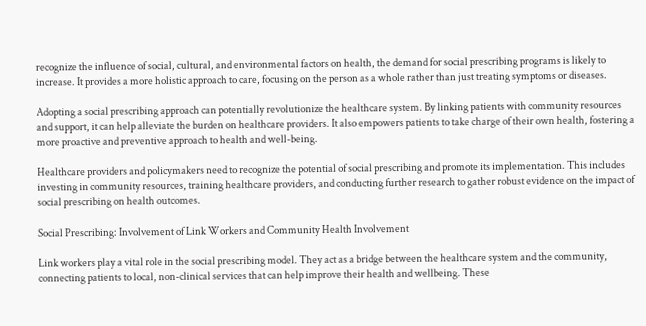recognize the influence of social, cultural, and environmental factors on health, the demand for social prescribing programs is likely to increase. It provides a more holistic approach to care, focusing on the person as a whole rather than just treating symptoms or diseases.

Adopting a social prescribing approach can potentially revolutionize the healthcare system. By linking patients with community resources and support, it can help alleviate the burden on healthcare providers. It also empowers patients to take charge of their own health, fostering a more proactive and preventive approach to health and well-being.

Healthcare providers and policymakers need to recognize the potential of social prescribing and promote its implementation. This includes investing in community resources, training healthcare providers, and conducting further research to gather robust evidence on the impact of social prescribing on health outcomes.

Social Prescribing: Involvement of Link Workers and Community Health Involvement

Link workers play a vital role in the social prescribing model. They act as a bridge between the healthcare system and the community, connecting patients to local, non-clinical services that can help improve their health and wellbeing. These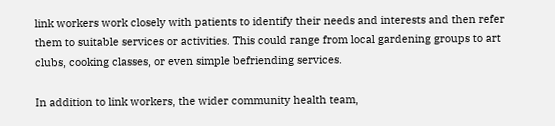link workers work closely with patients to identify their needs and interests and then refer them to suitable services or activities. This could range from local gardening groups to art clubs, cooking classes, or even simple befriending services.

In addition to link workers, the wider community health team,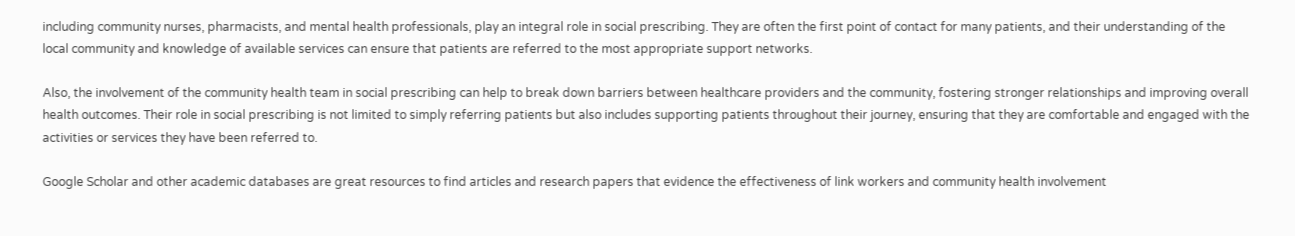including community nurses, pharmacists, and mental health professionals, play an integral role in social prescribing. They are often the first point of contact for many patients, and their understanding of the local community and knowledge of available services can ensure that patients are referred to the most appropriate support networks.

Also, the involvement of the community health team in social prescribing can help to break down barriers between healthcare providers and the community, fostering stronger relationships and improving overall health outcomes. Their role in social prescribing is not limited to simply referring patients but also includes supporting patients throughout their journey, ensuring that they are comfortable and engaged with the activities or services they have been referred to.

Google Scholar and other academic databases are great resources to find articles and research papers that evidence the effectiveness of link workers and community health involvement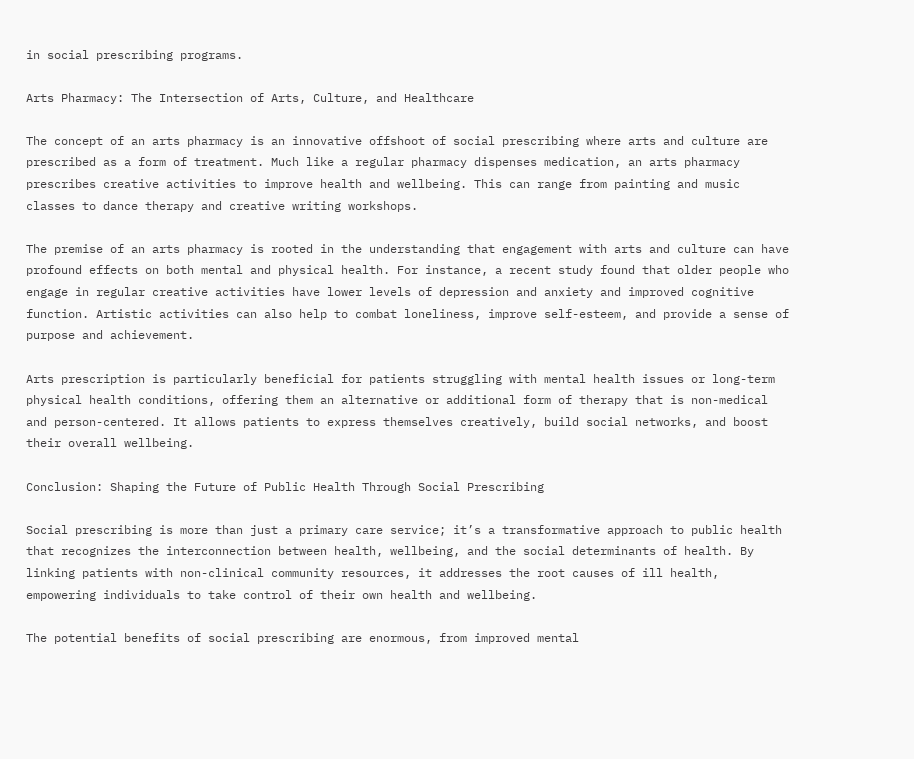in social prescribing programs.

Arts Pharmacy: The Intersection of Arts, Culture, and Healthcare

The concept of an arts pharmacy is an innovative offshoot of social prescribing where arts and culture are prescribed as a form of treatment. Much like a regular pharmacy dispenses medication, an arts pharmacy prescribes creative activities to improve health and wellbeing. This can range from painting and music classes to dance therapy and creative writing workshops.

The premise of an arts pharmacy is rooted in the understanding that engagement with arts and culture can have profound effects on both mental and physical health. For instance, a recent study found that older people who engage in regular creative activities have lower levels of depression and anxiety and improved cognitive function. Artistic activities can also help to combat loneliness, improve self-esteem, and provide a sense of purpose and achievement.

Arts prescription is particularly beneficial for patients struggling with mental health issues or long-term physical health conditions, offering them an alternative or additional form of therapy that is non-medical and person-centered. It allows patients to express themselves creatively, build social networks, and boost their overall wellbeing.

Conclusion: Shaping the Future of Public Health Through Social Prescribing

Social prescribing is more than just a primary care service; it’s a transformative approach to public health that recognizes the interconnection between health, wellbeing, and the social determinants of health. By linking patients with non-clinical community resources, it addresses the root causes of ill health, empowering individuals to take control of their own health and wellbeing.

The potential benefits of social prescribing are enormous, from improved mental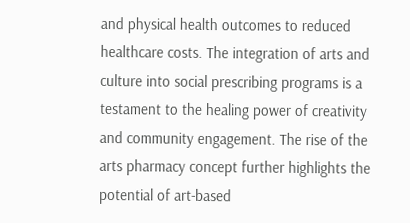and physical health outcomes to reduced healthcare costs. The integration of arts and culture into social prescribing programs is a testament to the healing power of creativity and community engagement. The rise of the arts pharmacy concept further highlights the potential of art-based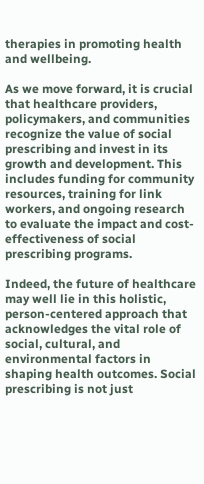therapies in promoting health and wellbeing.

As we move forward, it is crucial that healthcare providers, policymakers, and communities recognize the value of social prescribing and invest in its growth and development. This includes funding for community resources, training for link workers, and ongoing research to evaluate the impact and cost-effectiveness of social prescribing programs.

Indeed, the future of healthcare may well lie in this holistic, person-centered approach that acknowledges the vital role of social, cultural, and environmental factors in shaping health outcomes. Social prescribing is not just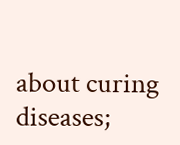about curing diseases;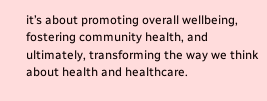it’s about promoting overall wellbeing, fostering community health, and ultimately, transforming the way we think about health and healthcare.